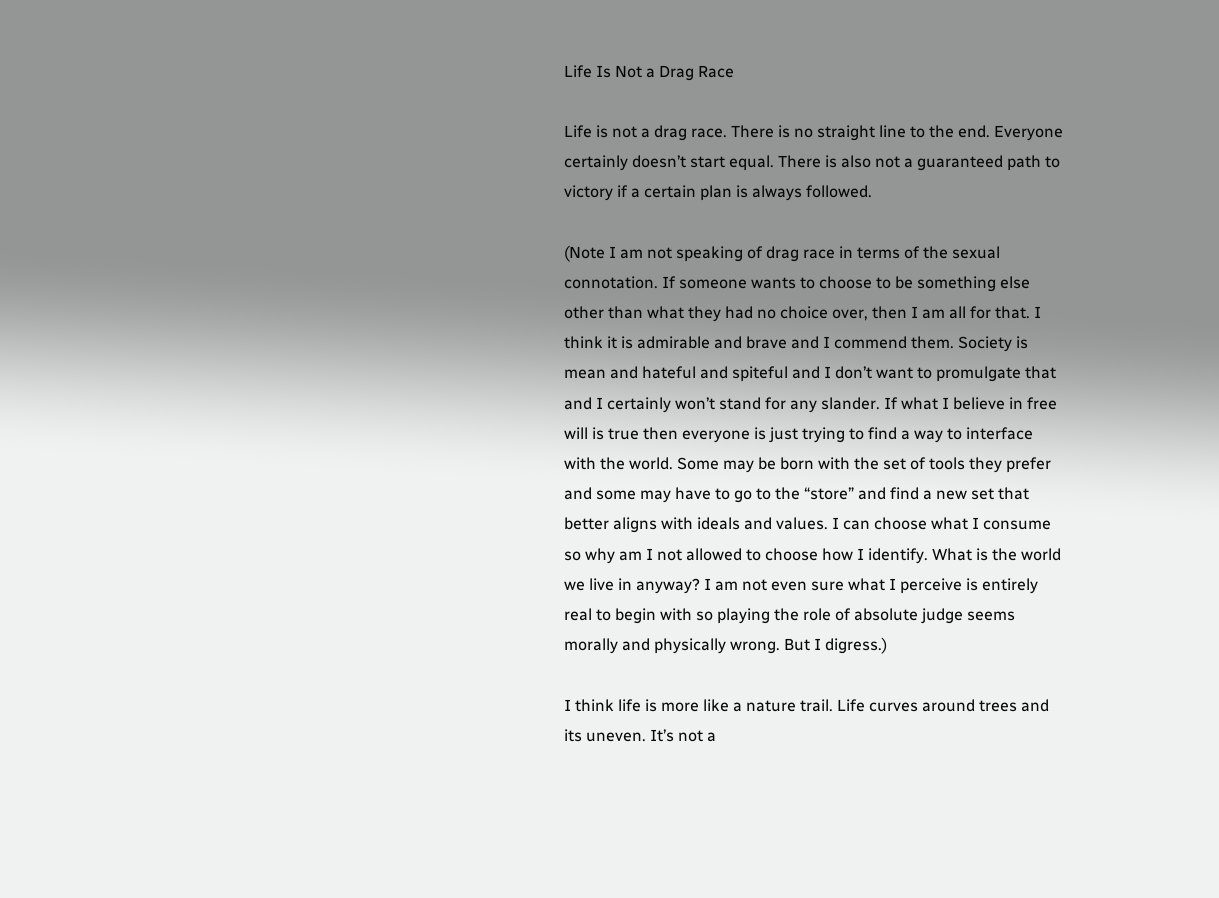Life Is Not a Drag Race

Life is not a drag race. There is no straight line to the end. Everyone certainly doesn’t start equal. There is also not a guaranteed path to victory if a certain plan is always followed.

(Note I am not speaking of drag race in terms of the sexual connotation. If someone wants to choose to be something else other than what they had no choice over, then I am all for that. I think it is admirable and brave and I commend them. Society is mean and hateful and spiteful and I don’t want to promulgate that and I certainly won’t stand for any slander. If what I believe in free will is true then everyone is just trying to find a way to interface with the world. Some may be born with the set of tools they prefer and some may have to go to the “store” and find a new set that better aligns with ideals and values. I can choose what I consume so why am I not allowed to choose how I identify. What is the world we live in anyway? I am not even sure what I perceive is entirely real to begin with so playing the role of absolute judge seems morally and physically wrong. But I digress.)

I think life is more like a nature trail. Life curves around trees and its uneven. It’s not a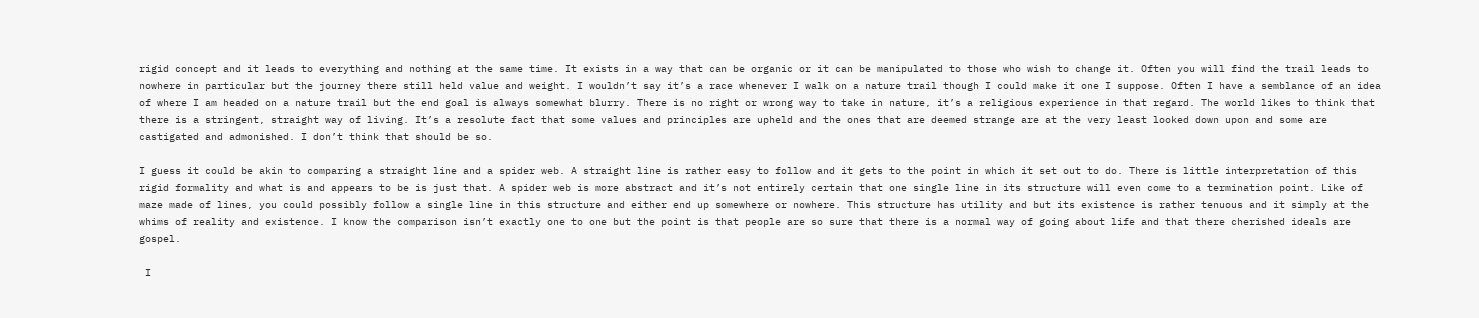rigid concept and it leads to everything and nothing at the same time. It exists in a way that can be organic or it can be manipulated to those who wish to change it. Often you will find the trail leads to nowhere in particular but the journey there still held value and weight. I wouldn’t say it’s a race whenever I walk on a nature trail though I could make it one I suppose. Often I have a semblance of an idea of where I am headed on a nature trail but the end goal is always somewhat blurry. There is no right or wrong way to take in nature, it’s a religious experience in that regard. The world likes to think that there is a stringent, straight way of living. It’s a resolute fact that some values and principles are upheld and the ones that are deemed strange are at the very least looked down upon and some are castigated and admonished. I don’t think that should be so.

I guess it could be akin to comparing a straight line and a spider web. A straight line is rather easy to follow and it gets to the point in which it set out to do. There is little interpretation of this rigid formality and what is and appears to be is just that. A spider web is more abstract and it’s not entirely certain that one single line in its structure will even come to a termination point. Like of maze made of lines, you could possibly follow a single line in this structure and either end up somewhere or nowhere. This structure has utility and but its existence is rather tenuous and it simply at the whims of reality and existence. I know the comparison isn’t exactly one to one but the point is that people are so sure that there is a normal way of going about life and that there cherished ideals are gospel.

 I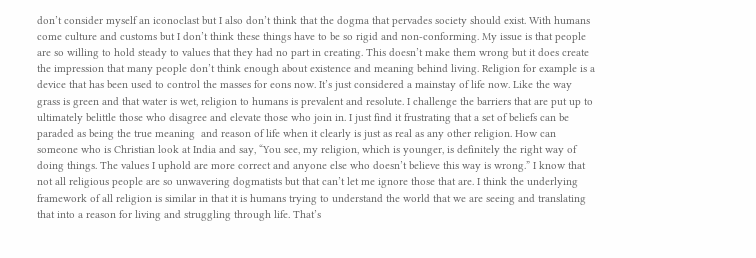don’t consider myself an iconoclast but I also don’t think that the dogma that pervades society should exist. With humans come culture and customs but I don’t think these things have to be so rigid and non-conforming. My issue is that people are so willing to hold steady to values that they had no part in creating. This doesn’t make them wrong but it does create the impression that many people don’t think enough about existence and meaning behind living. Religion for example is a device that has been used to control the masses for eons now. It’s just considered a mainstay of life now. Like the way grass is green and that water is wet, religion to humans is prevalent and resolute. I challenge the barriers that are put up to ultimately belittle those who disagree and elevate those who join in. I just find it frustrating that a set of beliefs can be paraded as being the true meaning  and reason of life when it clearly is just as real as any other religion. How can someone who is Christian look at India and say, “You see, my religion, which is younger, is definitely the right way of doing things. The values I uphold are more correct and anyone else who doesn’t believe this way is wrong.” I know that not all religious people are so unwavering dogmatists but that can’t let me ignore those that are. I think the underlying framework of all religion is similar in that it is humans trying to understand the world that we are seeing and translating that into a reason for living and struggling through life. That’s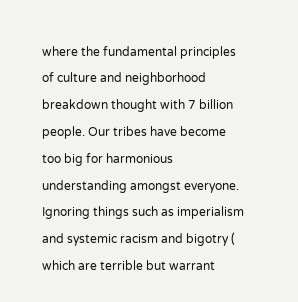where the fundamental principles of culture and neighborhood breakdown thought with 7 billion people. Our tribes have become too big for harmonious understanding amongst everyone. Ignoring things such as imperialism and systemic racism and bigotry ( which are terrible but warrant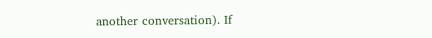another conversation). If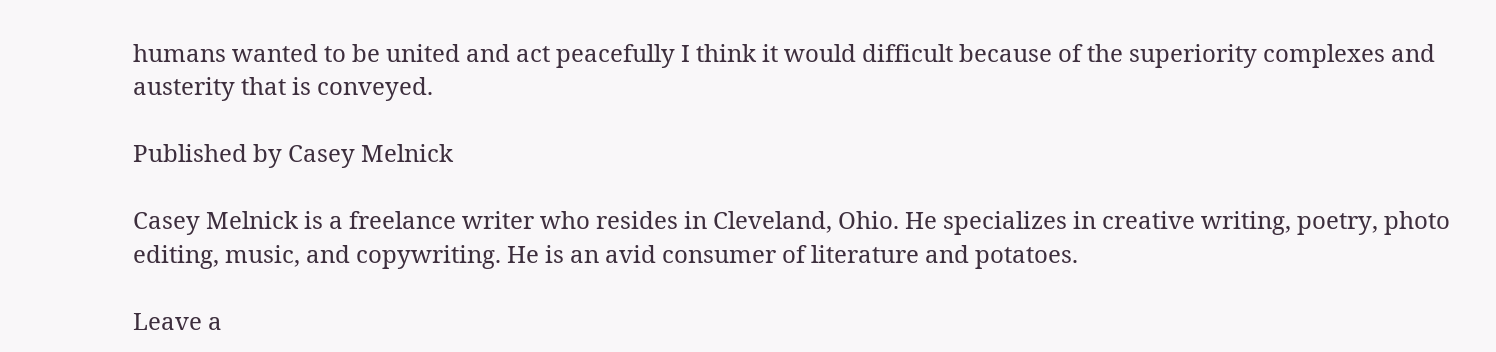humans wanted to be united and act peacefully I think it would difficult because of the superiority complexes and austerity that is conveyed.

Published by Casey Melnick

Casey Melnick is a freelance writer who resides in Cleveland, Ohio. He specializes in creative writing, poetry, photo editing, music, and copywriting. He is an avid consumer of literature and potatoes.

Leave a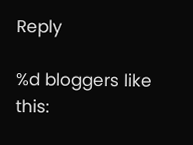Reply

%d bloggers like this: